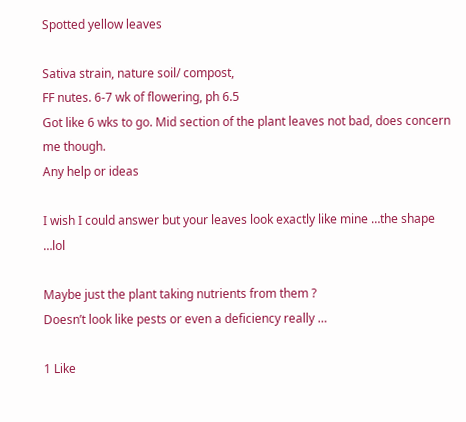Spotted yellow leaves

Sativa strain, nature soil/ compost,
FF nutes. 6-7 wk of flowering, ph 6.5
Got like 6 wks to go. Mid section of the plant leaves not bad, does concern me though.
Any help or ideas

I wish I could answer but your leaves look exactly like mine …the shape …lol

Maybe just the plant taking nutrients from them ?
Doesn’t look like pests or even a deficiency really …

1 Like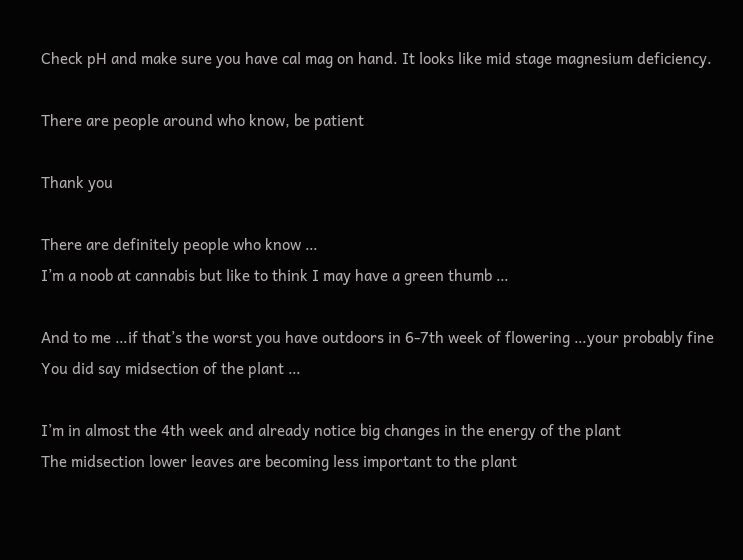Check pH and make sure you have cal mag on hand. It looks like mid stage magnesium deficiency.

There are people around who know, be patient

Thank you

There are definitely people who know …
I’m a noob at cannabis but like to think I may have a green thumb …

And to me …if that’s the worst you have outdoors in 6-7th week of flowering …your probably fine
You did say midsection of the plant …

I’m in almost the 4th week and already notice big changes in the energy of the plant
The midsection lower leaves are becoming less important to the plant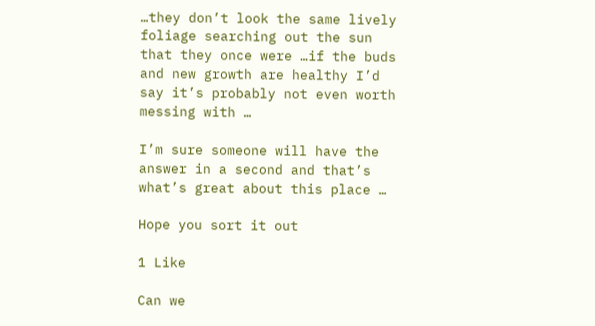…they don’t look the same lively foliage searching out the sun that they once were …if the buds and new growth are healthy I’d say it’s probably not even worth messing with …

I’m sure someone will have the answer in a second and that’s what’s great about this place …

Hope you sort it out

1 Like

Can we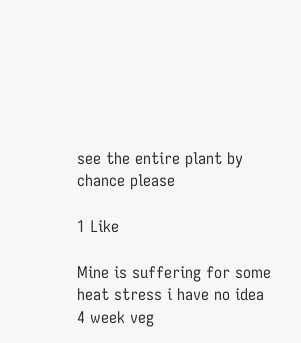see the entire plant by chance please

1 Like

Mine is suffering for some heat stress i have no idea 4 week veg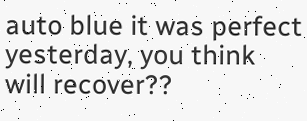auto blue it was perfect yesterday, you think will recover??